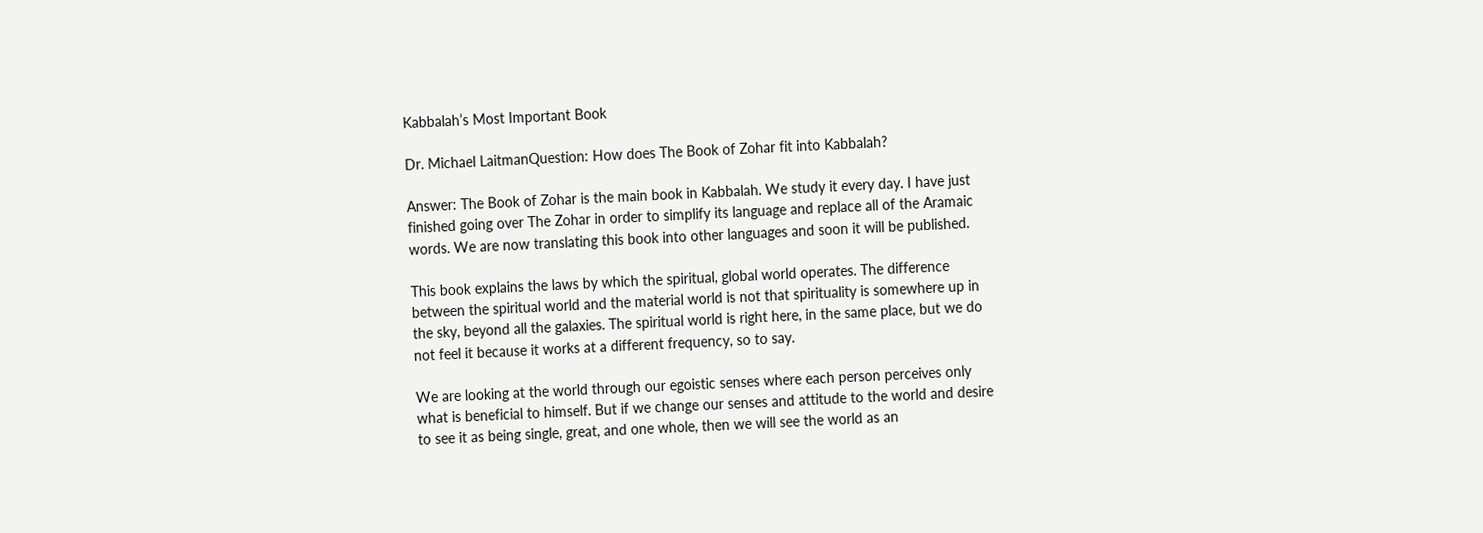Kabbalah’s Most Important Book

Dr. Michael LaitmanQuestion: How does The Book of Zohar fit into Kabbalah?

Answer: The Book of Zohar is the main book in Kabbalah. We study it every day. I have just finished going over The Zohar in order to simplify its language and replace all of the Aramaic words. We are now translating this book into other languages and soon it will be published.

This book explains the laws by which the spiritual, global world operates. The difference between the spiritual world and the material world is not that spirituality is somewhere up in the sky, beyond all the galaxies. The spiritual world is right here, in the same place, but we do not feel it because it works at a different frequency, so to say.

We are looking at the world through our egoistic senses where each person perceives only what is beneficial to himself. But if we change our senses and attitude to the world and desire to see it as being single, great, and one whole, then we will see the world as an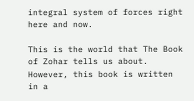integral system of forces right here and now.

This is the world that The Book of Zohar tells us about. However, this book is written in a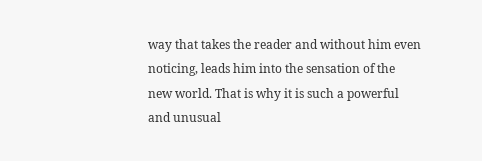way that takes the reader and without him even noticing, leads him into the sensation of the new world. That is why it is such a powerful and unusual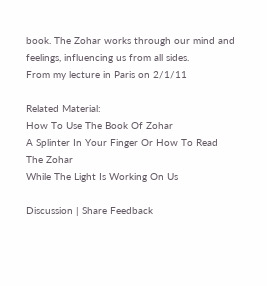book. The Zohar works through our mind and feelings, influencing us from all sides.
From my lecture in Paris on 2/1/11

Related Material:
How To Use The Book Of Zohar
A Splinter In Your Finger Or How To Read The Zohar
While The Light Is Working On Us

Discussion | Share Feedback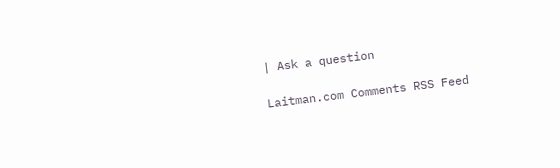| Ask a question

Laitman.com Comments RSS Feed